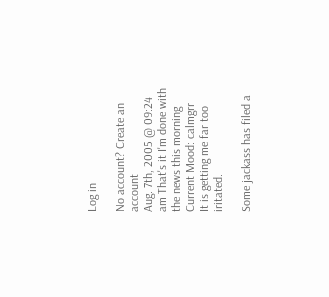Log in

No account? Create an account
Aug. 7th, 2005 @ 09:24 am That's it I'm done with the news this morning
Current Mood: calmgrr
It is getting me far too iritated.

Some jackass has filed a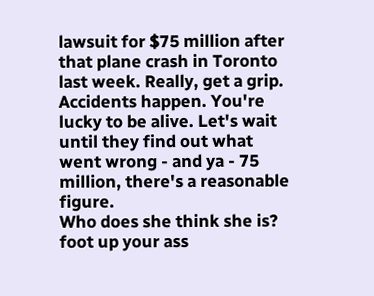lawsuit for $75 million after that plane crash in Toronto last week. Really, get a grip. Accidents happen. You're lucky to be alive. Let's wait until they find out what went wrong - and ya - 75 million, there's a reasonable figure.
Who does she think she is?
foot up your ass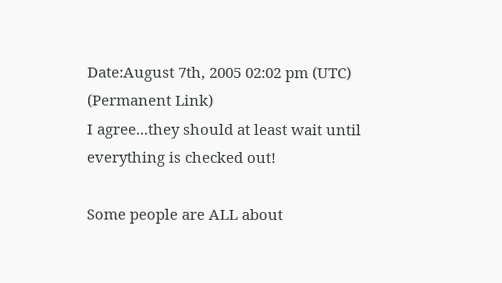Date:August 7th, 2005 02:02 pm (UTC)
(Permanent Link)
I agree...they should at least wait until everything is checked out!

Some people are ALL about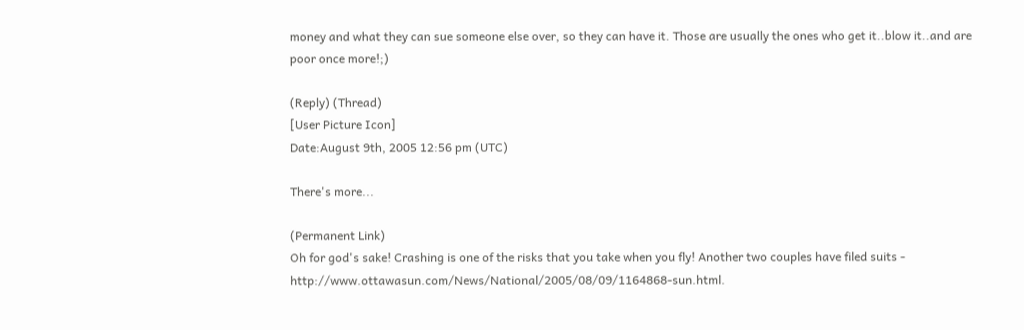money and what they can sue someone else over, so they can have it. Those are usually the ones who get it..blow it..and are poor once more!;)

(Reply) (Thread)
[User Picture Icon]
Date:August 9th, 2005 12:56 pm (UTC)

There's more...

(Permanent Link)
Oh for god's sake! Crashing is one of the risks that you take when you fly! Another two couples have filed suits - http://www.ottawasun.com/News/National/2005/08/09/1164868-sun.html.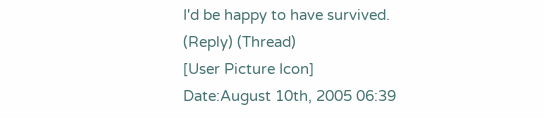I'd be happy to have survived.
(Reply) (Thread)
[User Picture Icon]
Date:August 10th, 2005 06:39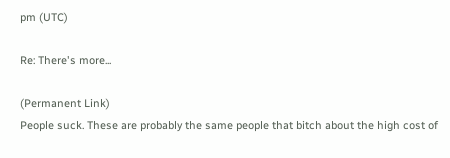pm (UTC)

Re: There's more...

(Permanent Link)
People suck. These are probably the same people that bitch about the high cost of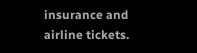insurance and airline tickets.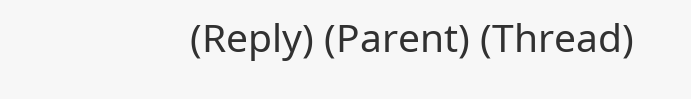(Reply) (Parent) (Thread)